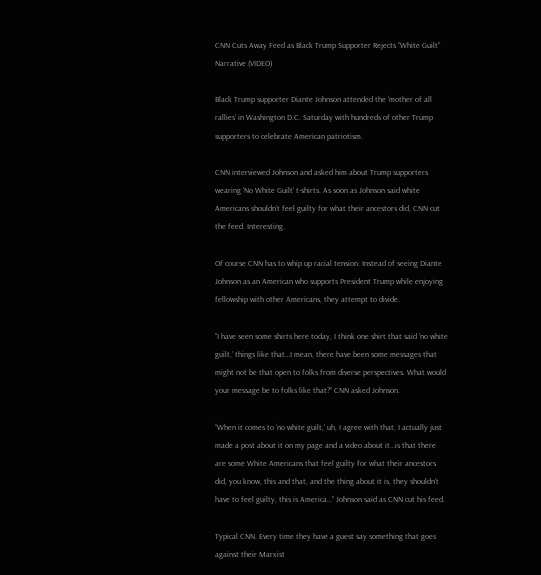CNN Cuts Away Feed as Black Trump Supporter Rejects “White Guilt” Narrative (VIDEO)

Black Trump supporter Diante Johnson attended the ‘mother of all rallies’ in Washington D.C. Saturday with hundreds of other Trump supporters to celebrate American patriotism.

CNN interviewed Johnson and asked him about Trump supporters wearing ‘No White Guilt’ t-shirts. As soon as Johnson said white Americans shouldn’t feel guilty for what their ancestors did, CNN cut the feed. Interesting.

Of course CNN has to whip up racial tension. Instead of seeing Diante Johnson as an American who supports President Trump while enjoying fellowship with other Americans, they attempt to divide.

“I have seen some shirts here today, I think one shirt that said ‘no white guilt,’ things like that…I mean, there have been some messages that might not be that open to folks from diverse perspectives. What would your message be to folks like that?” CNN asked Johnson.

“When it comes to ‘no white guilt,’ uh, I agree with that, I actually just made a post about it on my page and a video about it…is that there are some White Americans that feel guilty for what their ancestors did, you know, this and that, and the thing about it is, they shouldn’t have to feel guilty, this is America…” Johnson said as CNN cut his feed.

Typical CNN. Every time they have a guest say something that goes against their Marxist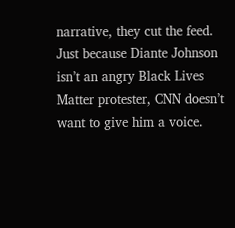narrative, they cut the feed. Just because Diante Johnson isn’t an angry Black Lives Matter protester, CNN doesn’t want to give him a voice.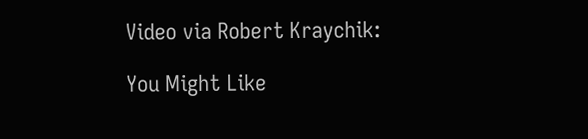Video via Robert Kraychik:

You Might Like